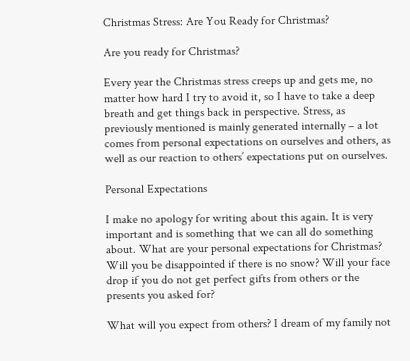Christmas Stress: Are You Ready for Christmas?

Are you ready for Christmas?

Every year the Christmas stress creeps up and gets me, no matter how hard I try to avoid it, so I have to take a deep breath and get things back in perspective. Stress, as previously mentioned is mainly generated internally – a lot comes from personal expectations on ourselves and others, as well as our reaction to others’ expectations put on ourselves.

Personal Expectations

I make no apology for writing about this again. It is very important and is something that we can all do something about. What are your personal expectations for Christmas? Will you be disappointed if there is no snow? Will your face drop if you do not get perfect gifts from others or the presents you asked for?

What will you expect from others? I dream of my family not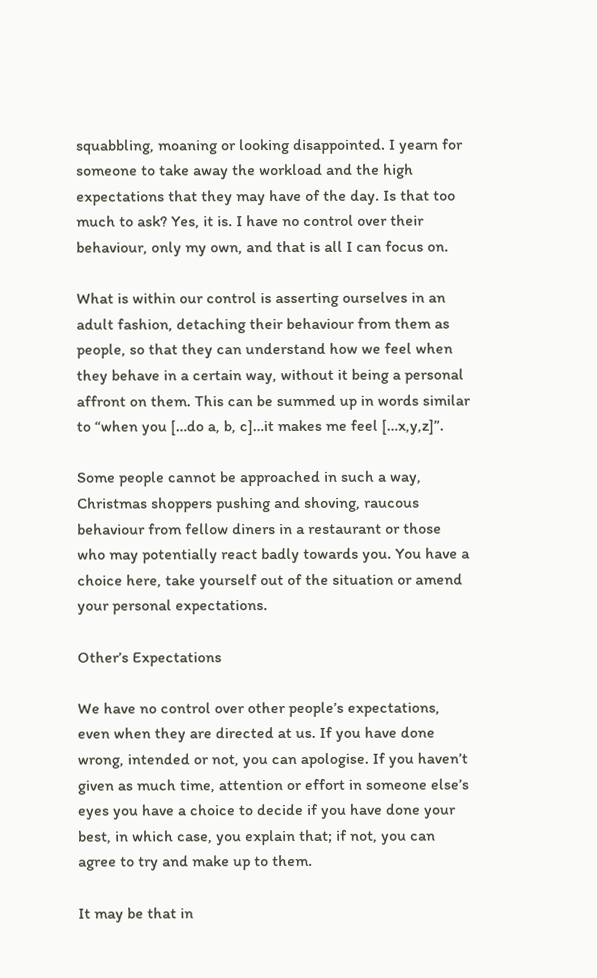squabbling, moaning or looking disappointed. I yearn for someone to take away the workload and the high expectations that they may have of the day. Is that too much to ask? Yes, it is. I have no control over their behaviour, only my own, and that is all I can focus on.

What is within our control is asserting ourselves in an adult fashion, detaching their behaviour from them as people, so that they can understand how we feel when they behave in a certain way, without it being a personal affront on them. This can be summed up in words similar to “when you […do a, b, c]…it makes me feel […x,y,z]”.

Some people cannot be approached in such a way, Christmas shoppers pushing and shoving, raucous behaviour from fellow diners in a restaurant or those who may potentially react badly towards you. You have a choice here, take yourself out of the situation or amend your personal expectations.

Other’s Expectations

We have no control over other people’s expectations, even when they are directed at us. If you have done wrong, intended or not, you can apologise. If you haven’t given as much time, attention or effort in someone else’s eyes you have a choice to decide if you have done your best, in which case, you explain that; if not, you can agree to try and make up to them.

It may be that in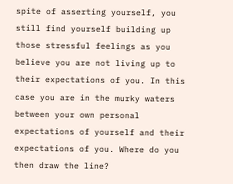spite of asserting yourself, you still find yourself building up those stressful feelings as you believe you are not living up to their expectations of you. In this case you are in the murky waters between your own personal expectations of yourself and their expectations of you. Where do you then draw the line?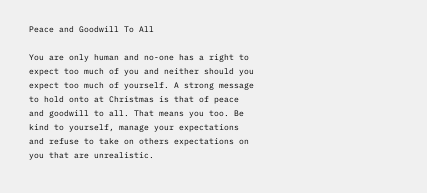Peace and Goodwill To All

You are only human and no-one has a right to expect too much of you and neither should you expect too much of yourself. A strong message to hold onto at Christmas is that of peace and goodwill to all. That means you too. Be kind to yourself, manage your expectations and refuse to take on others expectations on you that are unrealistic.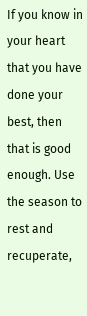If you know in your heart that you have done your best, then that is good enough. Use the season to rest and recuperate,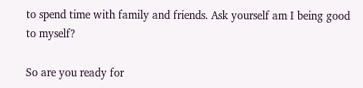to spend time with family and friends. Ask yourself am I being good to myself?

So are you ready for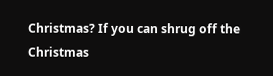Christmas? If you can shrug off the Christmas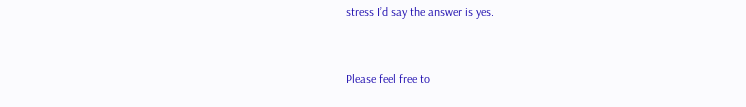stress I’d say the answer is yes.


Please feel free to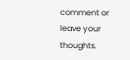comment or leave your thoughts.